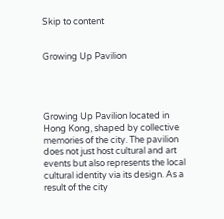Skip to content


Growing Up Pavilion




Growing Up Pavilion located in Hong Kong, shaped by collective memories of the city. The pavilion does not just host cultural and art events but also represents the local cultural identity via its design. As a result of the city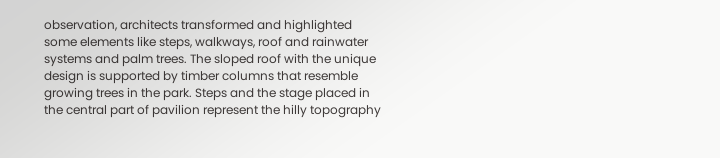observation, architects transformed and highlighted some elements like steps, walkways, roof and rainwater systems and palm trees. The sloped roof with the unique design is supported by timber columns that resemble growing trees in the park. Steps and the stage placed in the central part of pavilion represent the hilly topography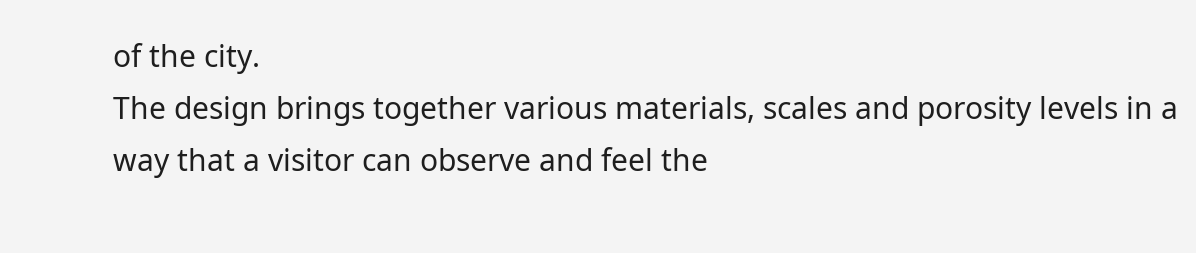of the city.
The design brings together various materials, scales and porosity levels in a way that a visitor can observe and feel the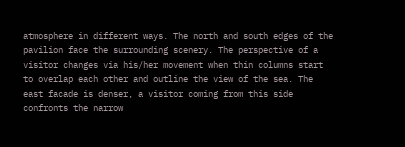atmosphere in different ways. The north and south edges of the pavilion face the surrounding scenery. The perspective of a visitor changes via his/her movement when thin columns start to overlap each other and outline the view of the sea. The east facade is denser, a visitor coming from this side confronts the narrow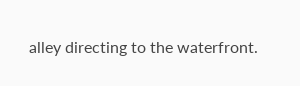alley directing to the waterfront.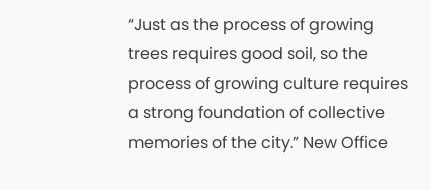“Just as the process of growing trees requires good soil, so the process of growing culture requires a strong foundation of collective memories of the city.” New Office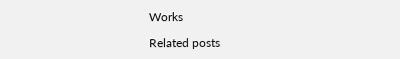Works

Related posts